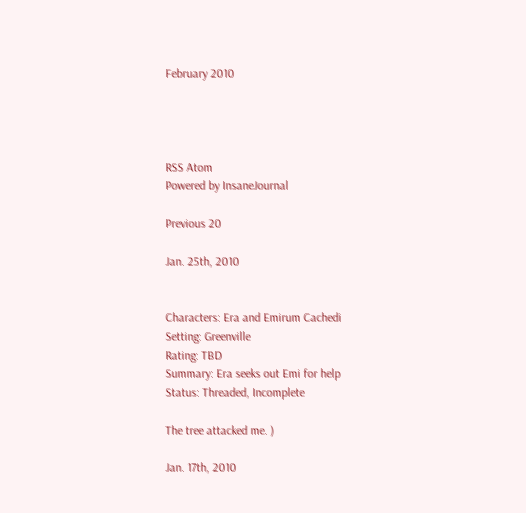February 2010




RSS Atom
Powered by InsaneJournal

Previous 20

Jan. 25th, 2010


Characters: Era and Emirum Cachedi
Setting: Greenville
Rating: TBD
Summary: Era seeks out Emi for help
Status: Threaded, Incomplete

The tree attacked me. )

Jan. 17th, 2010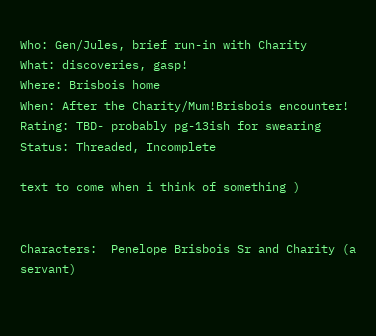Who: Gen/Jules, brief run-in with Charity
What: discoveries, gasp!
Where: Brisbois home
When: After the Charity/Mum!Brisbois encounter!
Rating: TBD- probably pg-13ish for swearing
Status: Threaded, Incomplete

text to come when i think of something )


Characters:  Penelope Brisbois Sr and Charity (a servant)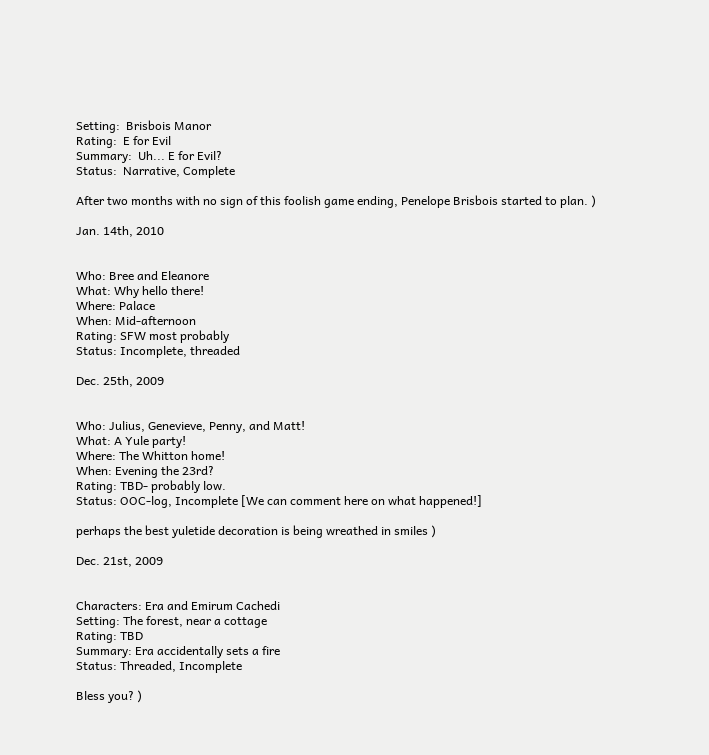Setting:  Brisbois Manor
Rating:  E for Evil
Summary:  Uh... E for Evil?
Status:  Narrative, Complete

After two months with no sign of this foolish game ending, Penelope Brisbois started to plan. )

Jan. 14th, 2010


Who: Bree and Eleanore
What: Why hello there!
Where: Palace
When: Mid-afternoon
Rating: SFW most probably
Status: Incomplete, threaded

Dec. 25th, 2009


Who: Julius, Genevieve, Penny, and Matt!
What: A Yule party!
Where: The Whitton home!
When: Evening the 23rd?
Rating: TBD- probably low.
Status: OOC-log, Incomplete [We can comment here on what happened!]

perhaps the best yuletide decoration is being wreathed in smiles )

Dec. 21st, 2009


Characters: Era and Emirum Cachedi
Setting: The forest, near a cottage
Rating: TBD
Summary: Era accidentally sets a fire
Status: Threaded, Incomplete

Bless you? )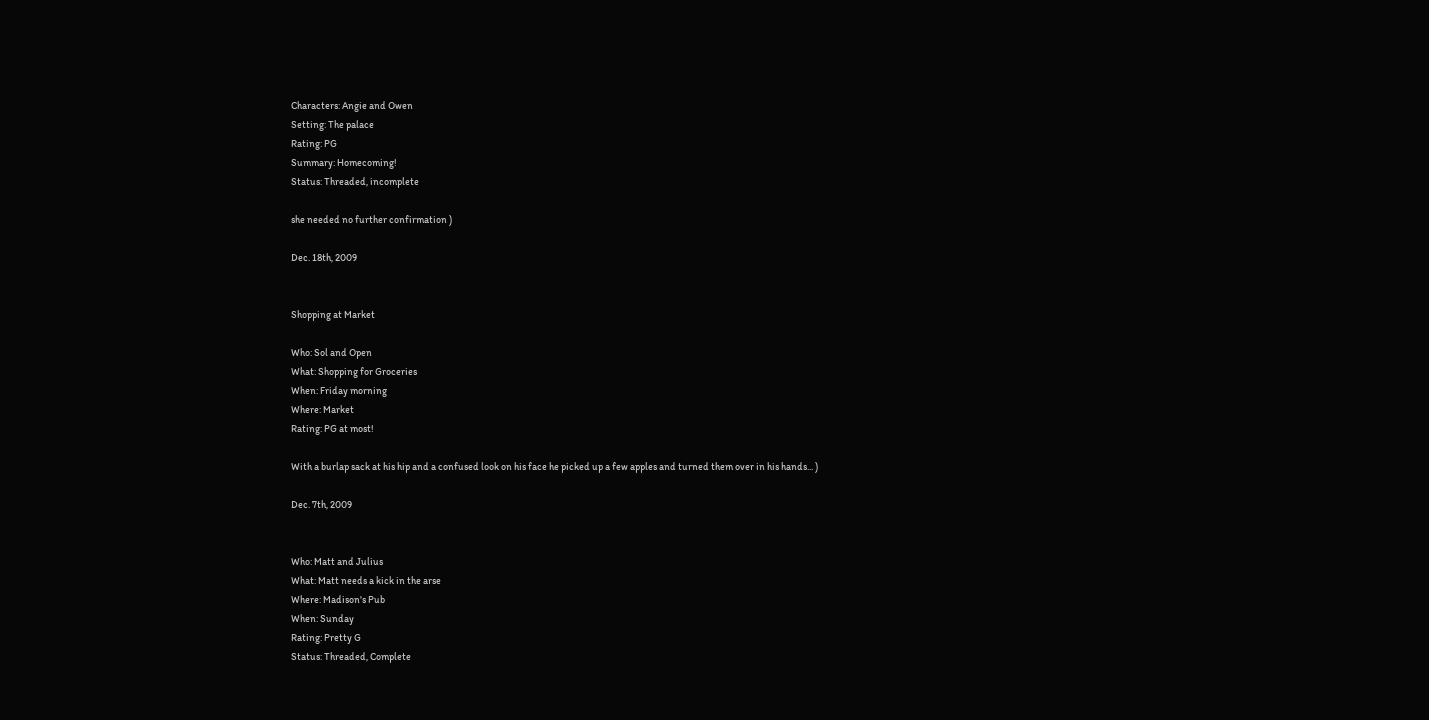Characters: Angie and Owen
Setting: The palace
Rating: PG
Summary: Homecoming!
Status: Threaded, incomplete

she needed no further confirmation )

Dec. 18th, 2009


Shopping at Market

Who: Sol and Open
What: Shopping for Groceries
When: Friday morning
Where: Market
Rating: PG at most!

With a burlap sack at his hip and a confused look on his face he picked up a few apples and turned them over in his hands... )

Dec. 7th, 2009


Who: Matt and Julius
What: Matt needs a kick in the arse
Where: Madison's Pub
When: Sunday
Rating: Pretty G
Status: Threaded, Complete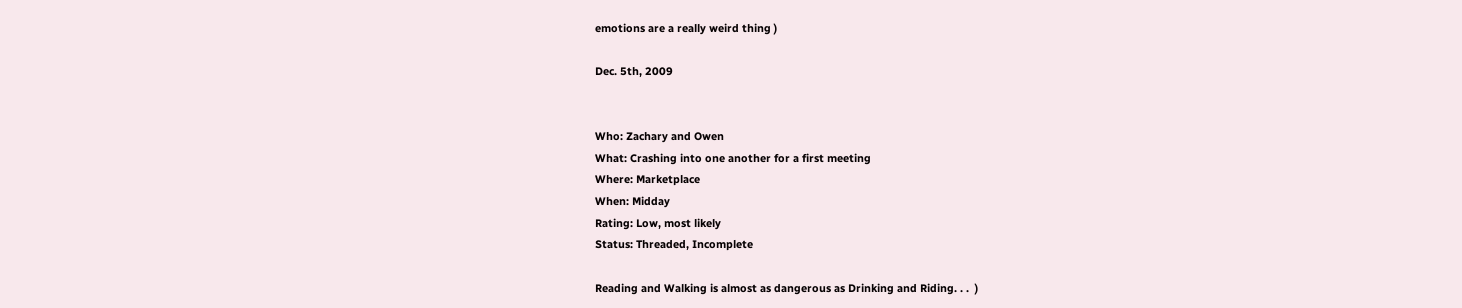emotions are a really weird thing )

Dec. 5th, 2009


Who: Zachary and Owen
What: Crashing into one another for a first meeting
Where: Marketplace
When: Midday
Rating: Low, most likely
Status: Threaded, Incomplete

Reading and Walking is almost as dangerous as Drinking and Riding. . .  )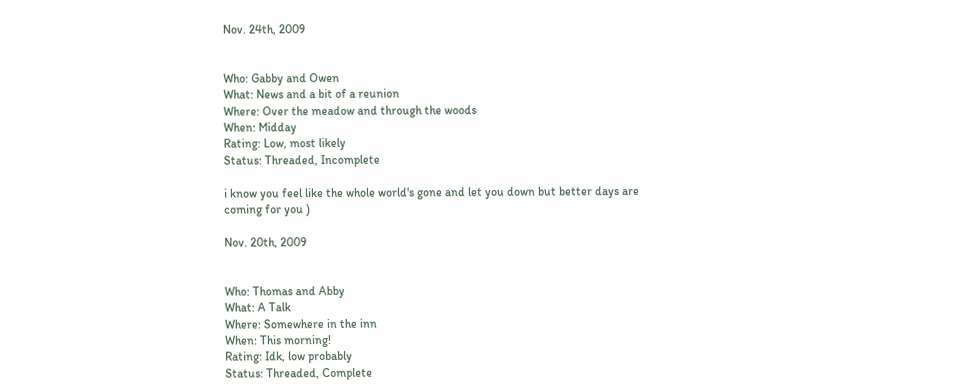Nov. 24th, 2009


Who: Gabby and Owen
What: News and a bit of a reunion
Where: Over the meadow and through the woods
When: Midday
Rating: Low, most likely
Status: Threaded, Incomplete

i know you feel like the whole world's gone and let you down but better days are coming for you )

Nov. 20th, 2009


Who: Thomas and Abby
What: A Talk
Where: Somewhere in the inn
When: This morning!
Rating: Idk, low probably
Status: Threaded, Complete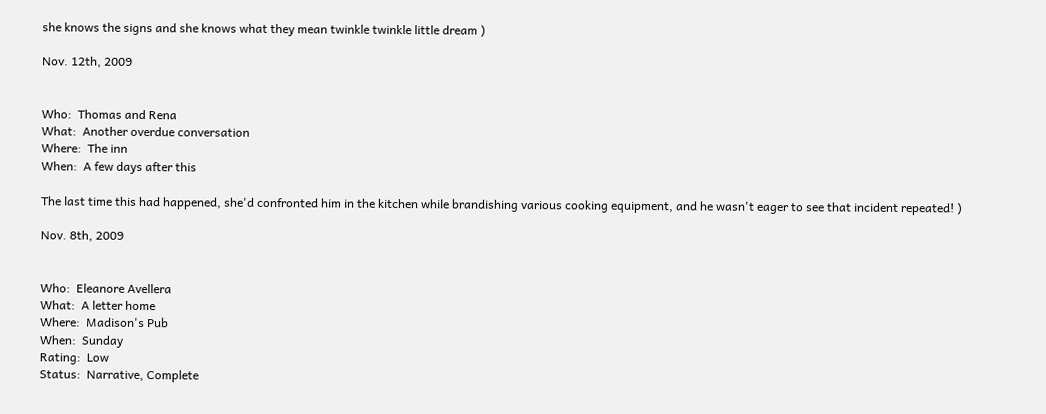she knows the signs and she knows what they mean twinkle twinkle little dream )

Nov. 12th, 2009


Who:  Thomas and Rena
What:  Another overdue conversation
Where:  The inn
When:  A few days after this

The last time this had happened, she'd confronted him in the kitchen while brandishing various cooking equipment, and he wasn't eager to see that incident repeated! )

Nov. 8th, 2009


Who:  Eleanore Avellera
What:  A letter home
Where:  Madison's Pub
When:  Sunday
Rating:  Low
Status:  Narrative, Complete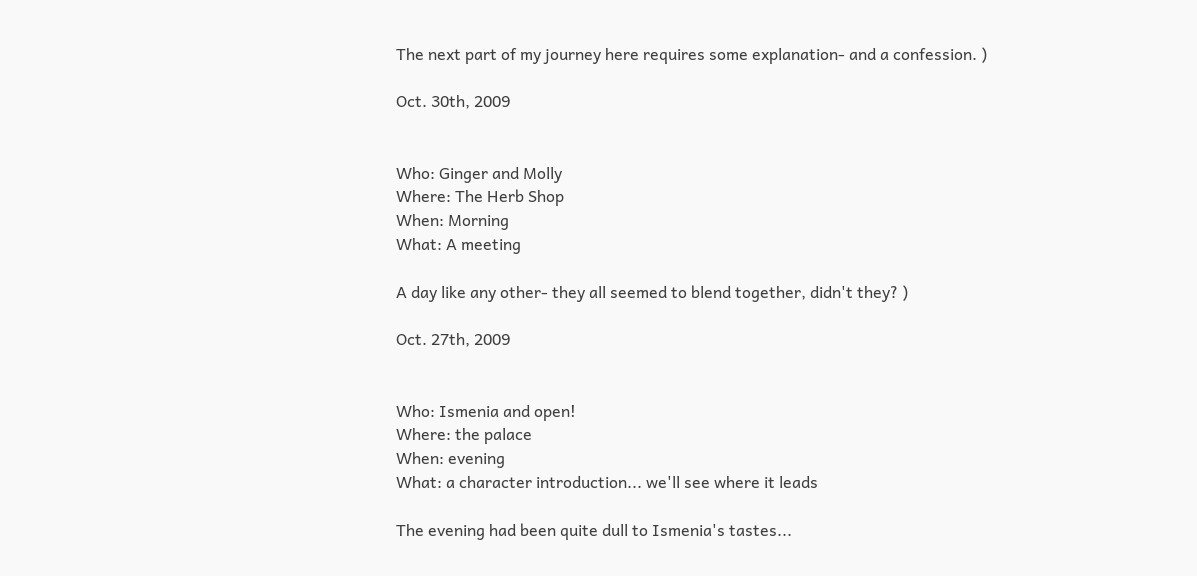The next part of my journey here requires some explanation- and a confession. )

Oct. 30th, 2009


Who: Ginger and Molly
Where: The Herb Shop
When: Morning
What: A meeting

A day like any other- they all seemed to blend together, didn't they? )

Oct. 27th, 2009


Who: Ismenia and open!
Where: the palace
When: evening
What: a character introduction... we'll see where it leads

The evening had been quite dull to Ismenia's tastes...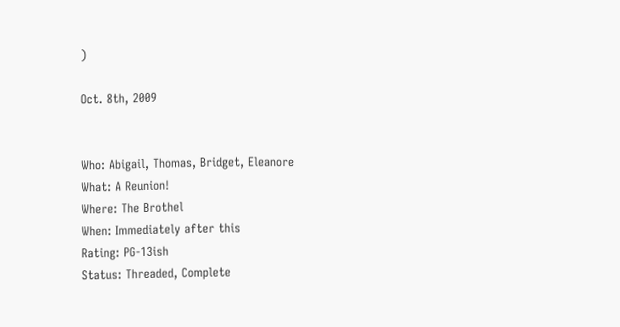)

Oct. 8th, 2009


Who: Abigail, Thomas, Bridget, Eleanore
What: A Reunion!
Where: The Brothel
When: Immediately after this
Rating: PG-13ish
Status: Threaded, Complete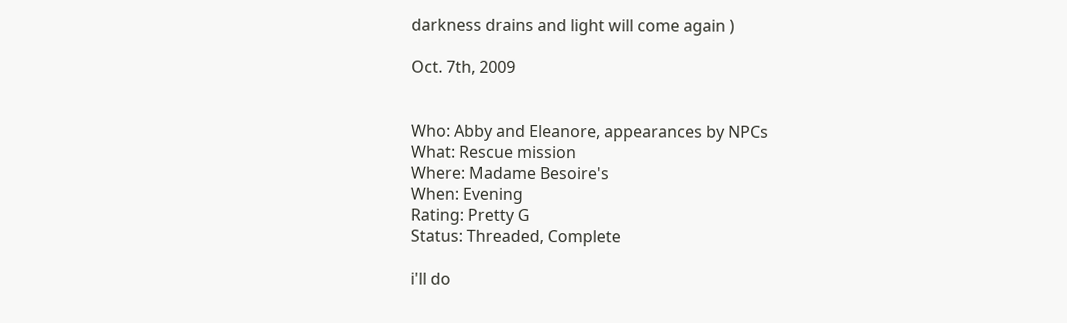darkness drains and light will come again )

Oct. 7th, 2009


Who: Abby and Eleanore, appearances by NPCs
What: Rescue mission
Where: Madame Besoire's
When: Evening
Rating: Pretty G
Status: Threaded, Complete

i'll do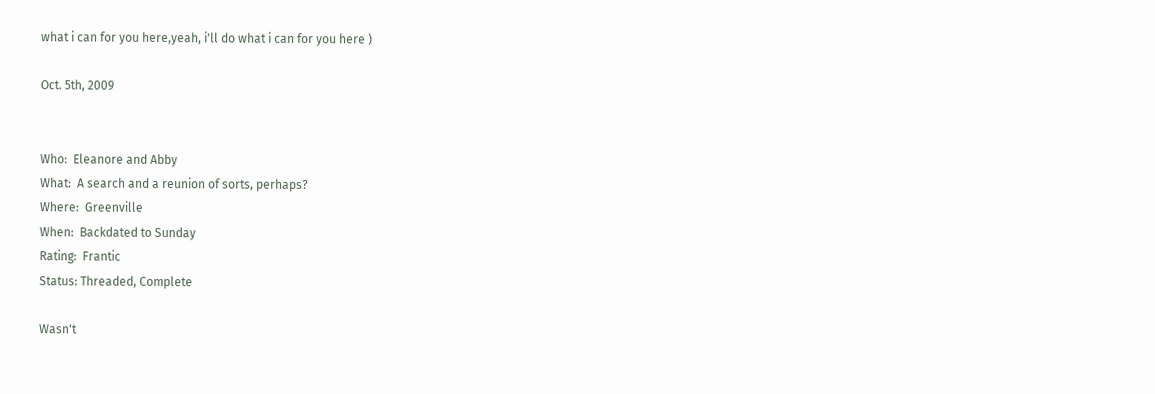what i can for you here,yeah, i'll do what i can for you here )

Oct. 5th, 2009


Who:  Eleanore and Abby
What:  A search and a reunion of sorts, perhaps?
Where:  Greenville
When:  Backdated to Sunday
Rating:  Frantic
Status: Threaded, Complete

Wasn't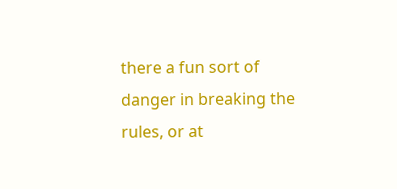there a fun sort of danger in breaking the rules, or at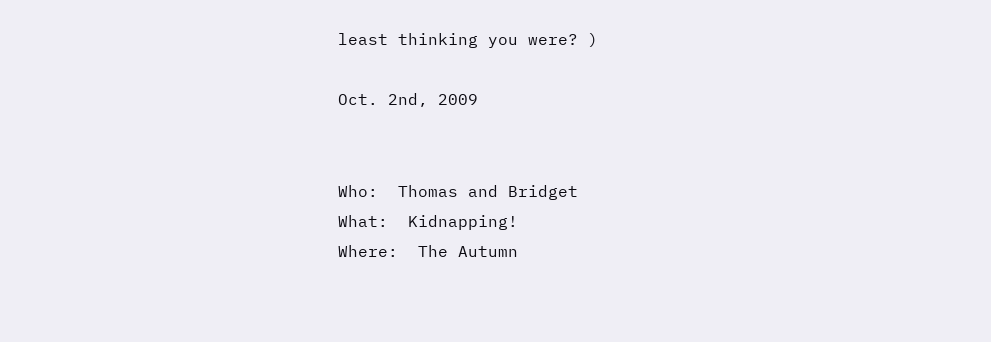least thinking you were? )

Oct. 2nd, 2009


Who:  Thomas and Bridget
What:  Kidnapping!
Where:  The Autumn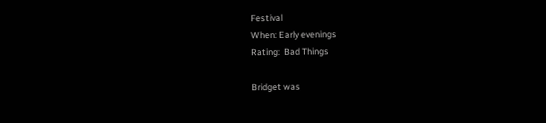Festival
When: Early evenings
Rating:  Bad Things

Bridget was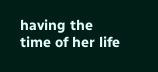having the time of her life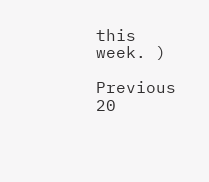this week. )

Previous 20